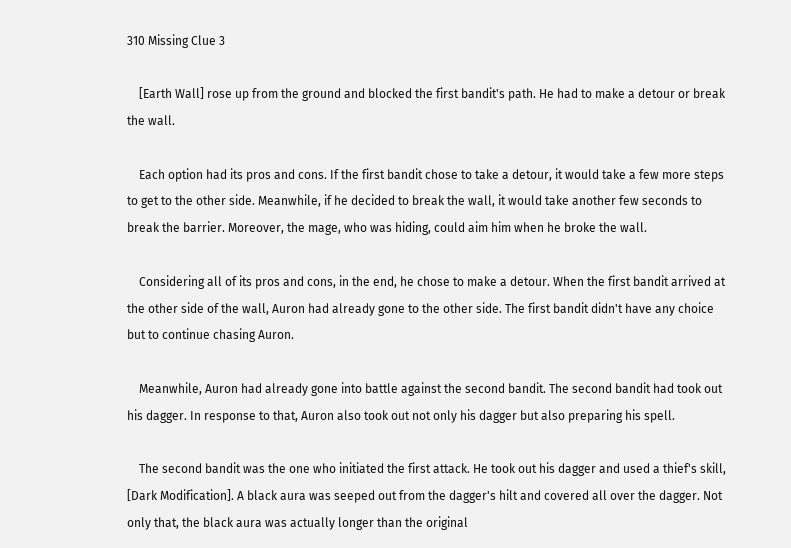310 Missing Clue 3

    [Earth Wall] rose up from the ground and blocked the first bandit's path. He had to make a detour or break the wall.

    Each option had its pros and cons. If the first bandit chose to take a detour, it would take a few more steps to get to the other side. Meanwhile, if he decided to break the wall, it would take another few seconds to break the barrier. Moreover, the mage, who was hiding, could aim him when he broke the wall.

    Considering all of its pros and cons, in the end, he chose to make a detour. When the first bandit arrived at the other side of the wall, Auron had already gone to the other side. The first bandit didn't have any choice but to continue chasing Auron.

    Meanwhile, Auron had already gone into battle against the second bandit. The second bandit had took out his dagger. In response to that, Auron also took out not only his dagger but also preparing his spell.

    The second bandit was the one who initiated the first attack. He took out his dagger and used a thief's skill, [Dark Modification]. A black aura was seeped out from the dagger's hilt and covered all over the dagger. Not only that, the black aura was actually longer than the original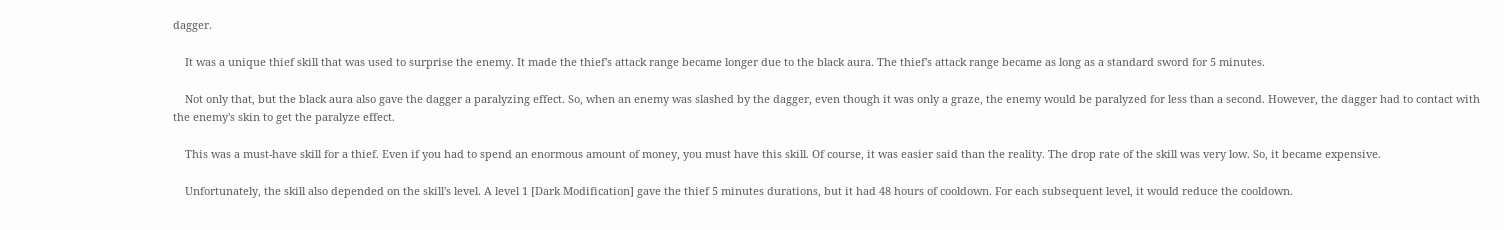dagger.

    It was a unique thief skill that was used to surprise the enemy. It made the thief's attack range became longer due to the black aura. The thief's attack range became as long as a standard sword for 5 minutes.

    Not only that, but the black aura also gave the dagger a paralyzing effect. So, when an enemy was slashed by the dagger, even though it was only a graze, the enemy would be paralyzed for less than a second. However, the dagger had to contact with the enemy's skin to get the paralyze effect.

    This was a must-have skill for a thief. Even if you had to spend an enormous amount of money, you must have this skill. Of course, it was easier said than the reality. The drop rate of the skill was very low. So, it became expensive.

    Unfortunately, the skill also depended on the skill's level. A level 1 [Dark Modification] gave the thief 5 minutes durations, but it had 48 hours of cooldown. For each subsequent level, it would reduce the cooldown.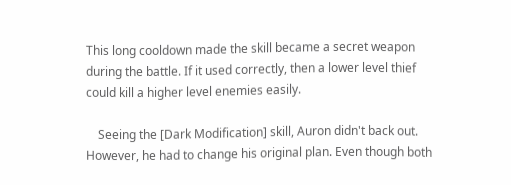This long cooldown made the skill became a secret weapon during the battle. If it used correctly, then a lower level thief could kill a higher level enemies easily.

    Seeing the [Dark Modification] skill, Auron didn't back out. However, he had to change his original plan. Even though both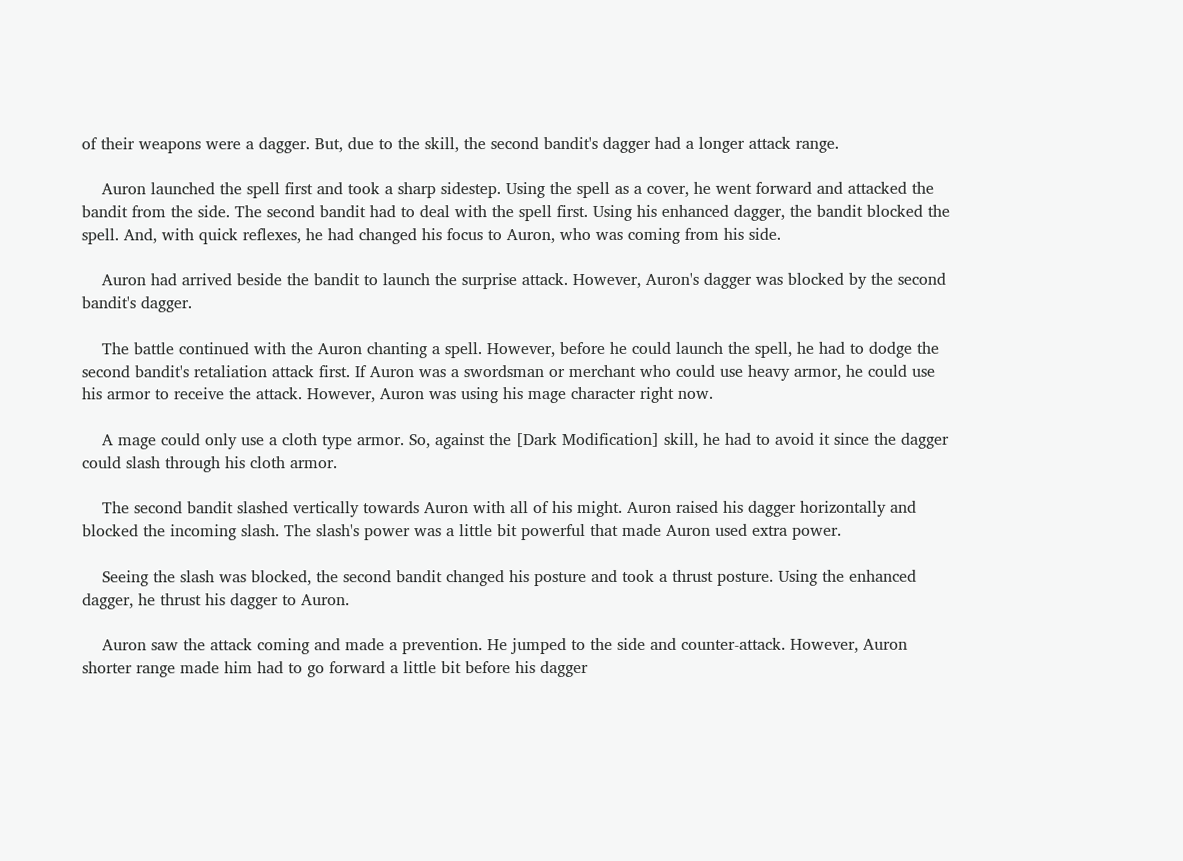of their weapons were a dagger. But, due to the skill, the second bandit's dagger had a longer attack range.

    Auron launched the spell first and took a sharp sidestep. Using the spell as a cover, he went forward and attacked the bandit from the side. The second bandit had to deal with the spell first. Using his enhanced dagger, the bandit blocked the spell. And, with quick reflexes, he had changed his focus to Auron, who was coming from his side.

    Auron had arrived beside the bandit to launch the surprise attack. However, Auron's dagger was blocked by the second bandit's dagger.

    The battle continued with the Auron chanting a spell. However, before he could launch the spell, he had to dodge the second bandit's retaliation attack first. If Auron was a swordsman or merchant who could use heavy armor, he could use his armor to receive the attack. However, Auron was using his mage character right now.

    A mage could only use a cloth type armor. So, against the [Dark Modification] skill, he had to avoid it since the dagger could slash through his cloth armor.

    The second bandit slashed vertically towards Auron with all of his might. Auron raised his dagger horizontally and blocked the incoming slash. The slash's power was a little bit powerful that made Auron used extra power.

    Seeing the slash was blocked, the second bandit changed his posture and took a thrust posture. Using the enhanced dagger, he thrust his dagger to Auron.

    Auron saw the attack coming and made a prevention. He jumped to the side and counter-attack. However, Auron shorter range made him had to go forward a little bit before his dagger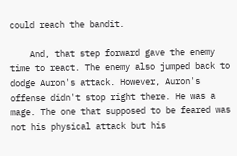could reach the bandit.

    And, that step forward gave the enemy time to react. The enemy also jumped back to dodge Auron's attack. However, Auron's offense didn't stop right there. He was a mage. The one that supposed to be feared was not his physical attack but his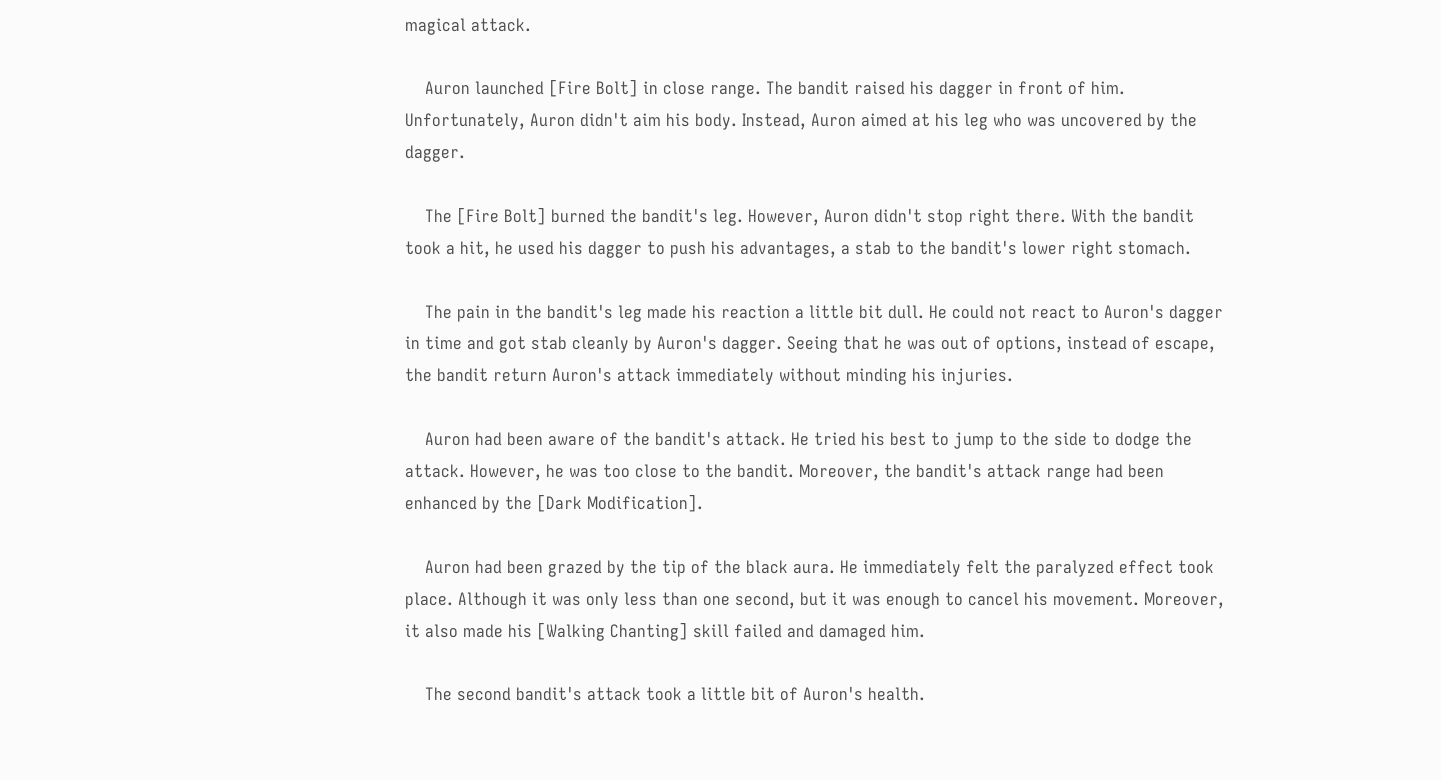magical attack.

    Auron launched [Fire Bolt] in close range. The bandit raised his dagger in front of him. Unfortunately, Auron didn't aim his body. Instead, Auron aimed at his leg who was uncovered by the dagger.

    The [Fire Bolt] burned the bandit's leg. However, Auron didn't stop right there. With the bandit took a hit, he used his dagger to push his advantages, a stab to the bandit's lower right stomach.

    The pain in the bandit's leg made his reaction a little bit dull. He could not react to Auron's dagger in time and got stab cleanly by Auron's dagger. Seeing that he was out of options, instead of escape, the bandit return Auron's attack immediately without minding his injuries.

    Auron had been aware of the bandit's attack. He tried his best to jump to the side to dodge the attack. However, he was too close to the bandit. Moreover, the bandit's attack range had been enhanced by the [Dark Modification].

    Auron had been grazed by the tip of the black aura. He immediately felt the paralyzed effect took place. Although it was only less than one second, but it was enough to cancel his movement. Moreover, it also made his [Walking Chanting] skill failed and damaged him.

    The second bandit's attack took a little bit of Auron's health.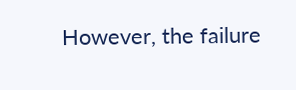However, the failure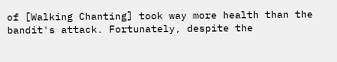of [Walking Chanting] took way more health than the bandit's attack. Fortunately, despite the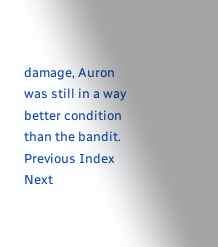damage, Auron was still in a way better condition than the bandit.
Previous Index Next